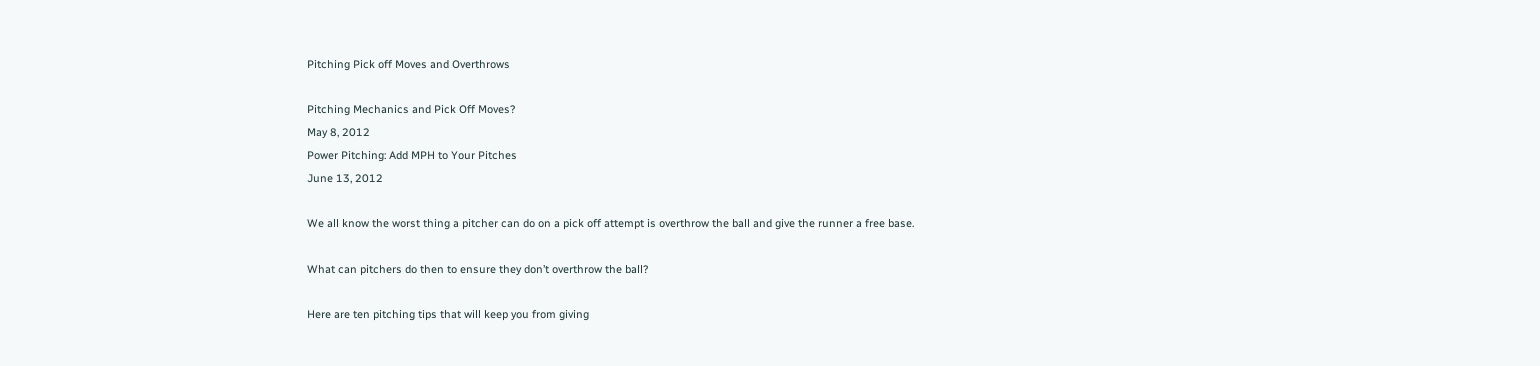Pitching Pick off Moves and Overthrows

Pitching Mechanics and Pick Off Moves?
May 8, 2012
Power Pitching: Add MPH to Your Pitches
June 13, 2012

We all know the worst thing a pitcher can do on a pick off attempt is overthrow the ball and give the runner a free base.

What can pitchers do then to ensure they don’t overthrow the ball?

Here are ten pitching tips that will keep you from giving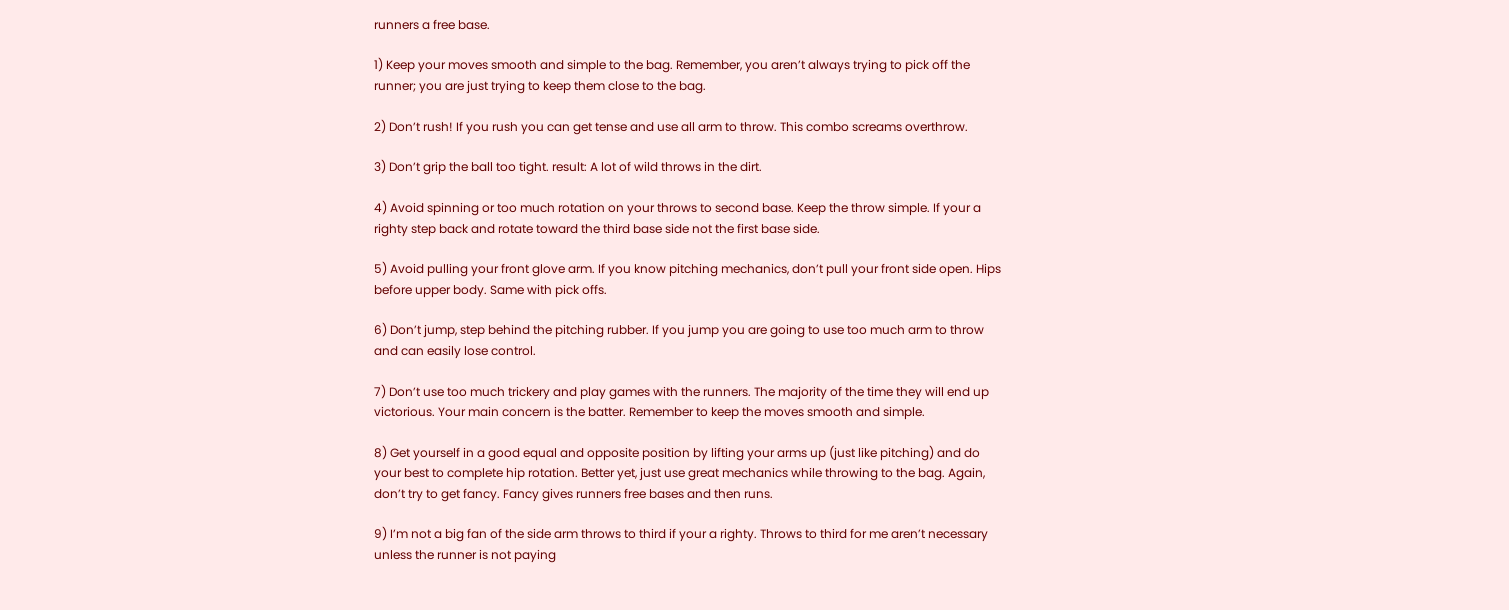runners a free base.

1) Keep your moves smooth and simple to the bag. Remember, you aren’t always trying to pick off the runner; you are just trying to keep them close to the bag.

2) Don’t rush! If you rush you can get tense and use all arm to throw. This combo screams overthrow.

3) Don’t grip the ball too tight. result: A lot of wild throws in the dirt.

4) Avoid spinning or too much rotation on your throws to second base. Keep the throw simple. If your a righty step back and rotate toward the third base side not the first base side.

5) Avoid pulling your front glove arm. If you know pitching mechanics, don’t pull your front side open. Hips before upper body. Same with pick offs.

6) Don’t jump, step behind the pitching rubber. If you jump you are going to use too much arm to throw and can easily lose control.

7) Don’t use too much trickery and play games with the runners. The majority of the time they will end up victorious. Your main concern is the batter. Remember to keep the moves smooth and simple.

8) Get yourself in a good equal and opposite position by lifting your arms up (just like pitching) and do your best to complete hip rotation. Better yet, just use great mechanics while throwing to the bag. Again, don’t try to get fancy. Fancy gives runners free bases and then runs.

9) I’m not a big fan of the side arm throws to third if your a righty. Throws to third for me aren’t necessary unless the runner is not paying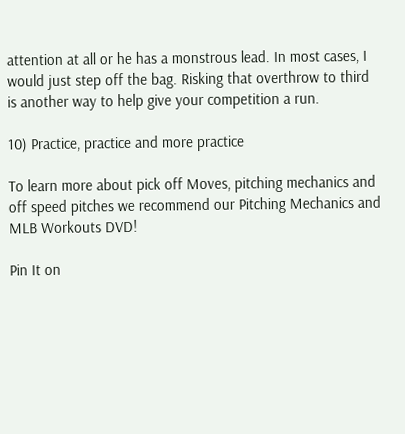attention at all or he has a monstrous lead. In most cases, I would just step off the bag. Risking that overthrow to third is another way to help give your competition a run.

10) Practice, practice and more practice

To learn more about pick off Moves, pitching mechanics and off speed pitches we recommend our Pitching Mechanics and MLB Workouts DVD!

Pin It on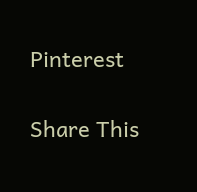Pinterest

Share This